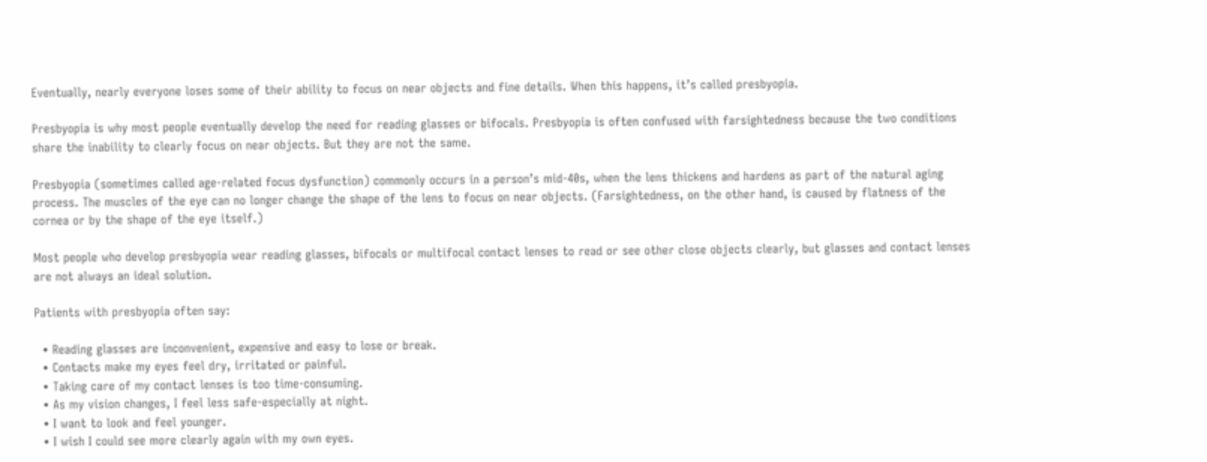Eventually, nearly everyone loses some of their ability to focus on near objects and fine details. When this happens, it’s called presbyopia.

Presbyopia is why most people eventually develop the need for reading glasses or bifocals. Presbyopia is often confused with farsightedness because the two conditions share the inability to clearly focus on near objects. But they are not the same.

Presbyopia (sometimes called age-related focus dysfunction) commonly occurs in a person’s mid-40s, when the lens thickens and hardens as part of the natural aging process. The muscles of the eye can no longer change the shape of the lens to focus on near objects. (Farsightedness, on the other hand, is caused by flatness of the cornea or by the shape of the eye itself.)

Most people who develop presbyopia wear reading glasses, bifocals or multifocal contact lenses to read or see other close objects clearly, but glasses and contact lenses are not always an ideal solution.

Patients with presbyopia often say:

  • Reading glasses are inconvenient, expensive and easy to lose or break.
  • Contacts make my eyes feel dry, irritated or painful.
  • Taking care of my contact lenses is too time-consuming.
  • As my vision changes, I feel less safe-especially at night.
  • I want to look and feel younger.
  • I wish I could see more clearly again with my own eyes.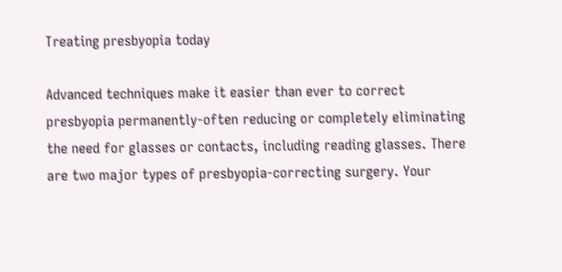Treating presbyopia today

Advanced techniques make it easier than ever to correct presbyopia permanently-often reducing or completely eliminating the need for glasses or contacts, including reading glasses. There are two major types of presbyopia-correcting surgery. Your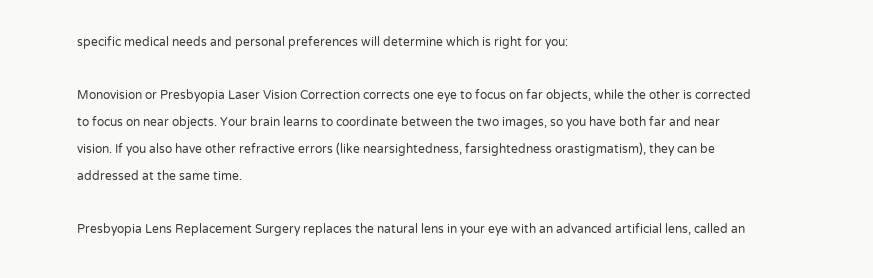specific medical needs and personal preferences will determine which is right for you:

Monovision or Presbyopia Laser Vision Correction corrects one eye to focus on far objects, while the other is corrected to focus on near objects. Your brain learns to coordinate between the two images, so you have both far and near vision. If you also have other refractive errors (like nearsightedness, farsightedness orastigmatism), they can be addressed at the same time.

Presbyopia Lens Replacement Surgery replaces the natural lens in your eye with an advanced artificial lens, called an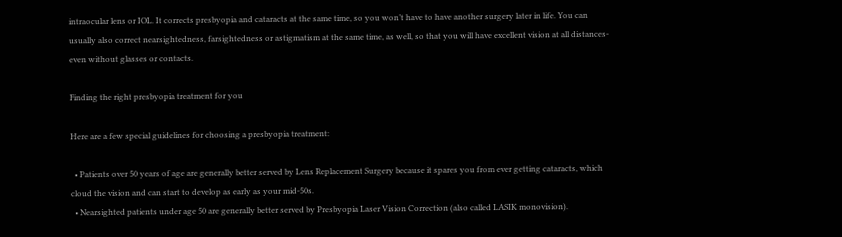intraocular lens or IOL. It corrects presbyopia and cataracts at the same time, so you won’t have to have another surgery later in life. You can usually also correct nearsightedness, farsightedness or astigmatism at the same time, as well, so that you will have excellent vision at all distances-even without glasses or contacts.

Finding the right presbyopia treatment for you

Here are a few special guidelines for choosing a presbyopia treatment:

  • Patients over 50 years of age are generally better served by Lens Replacement Surgery because it spares you from ever getting cataracts, which cloud the vision and can start to develop as early as your mid-50s.
  • Nearsighted patients under age 50 are generally better served by Presbyopia Laser Vision Correction (also called LASIK monovision).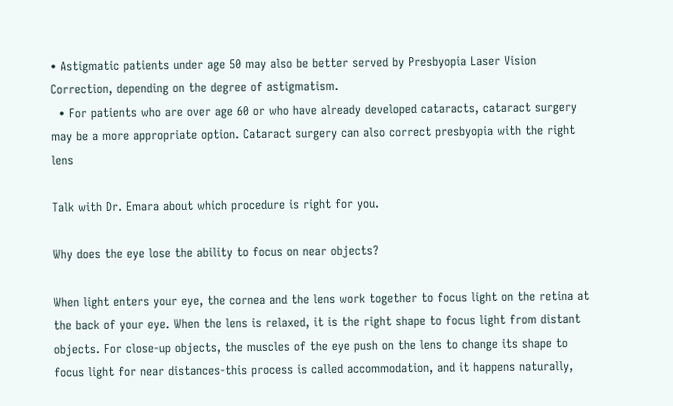• Astigmatic patients under age 50 may also be better served by Presbyopia Laser Vision Correction, depending on the degree of astigmatism.
  • For patients who are over age 60 or who have already developed cataracts, cataract surgery may be a more appropriate option. Cataract surgery can also correct presbyopia with the right lens

Talk with Dr. Emara about which procedure is right for you.

Why does the eye lose the ability to focus on near objects?

When light enters your eye, the cornea and the lens work together to focus light on the retina at the back of your eye. When the lens is relaxed, it is the right shape to focus light from distant objects. For close-up objects, the muscles of the eye push on the lens to change its shape to focus light for near distances-this process is called accommodation, and it happens naturally,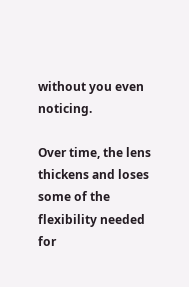without you even noticing.

Over time, the lens thickens and loses some of the flexibility needed for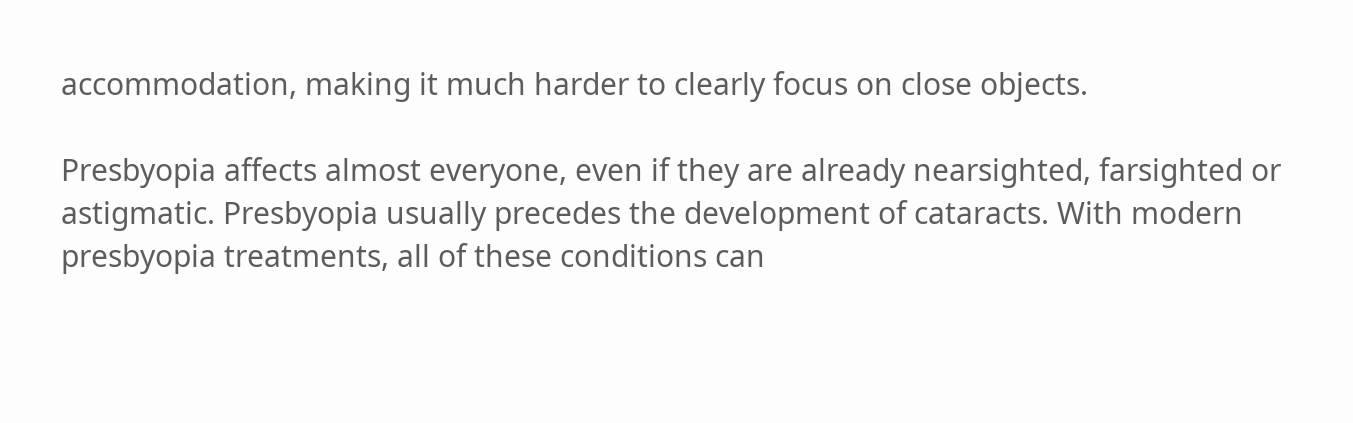accommodation, making it much harder to clearly focus on close objects.

Presbyopia affects almost everyone, even if they are already nearsighted, farsighted or astigmatic. Presbyopia usually precedes the development of cataracts. With modern presbyopia treatments, all of these conditions can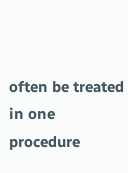often be treated in one procedure